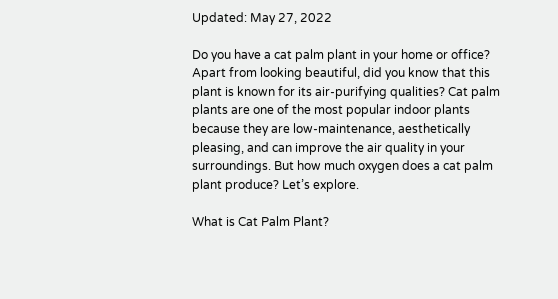Updated: May 27, 2022

Do you have a cat palm plant in your home or office? Apart from looking beautiful, did you know that this plant is known for its air-purifying qualities? Cat palm plants are one of the most popular indoor plants because they are low-maintenance, aesthetically pleasing, and can improve the air quality in your surroundings. But how much oxygen does a cat palm plant produce? Let’s explore.

What is Cat Palm Plant?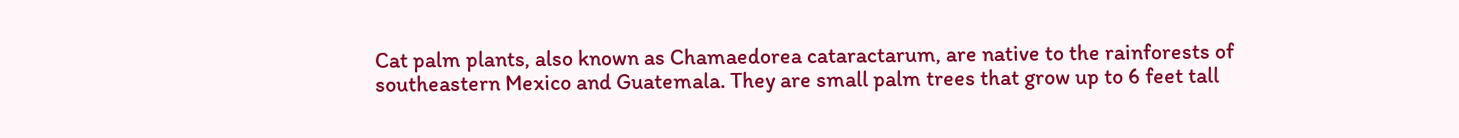Cat palm plants, also known as Chamaedorea cataractarum, are native to the rainforests of southeastern Mexico and Guatemala. They are small palm trees that grow up to 6 feet tall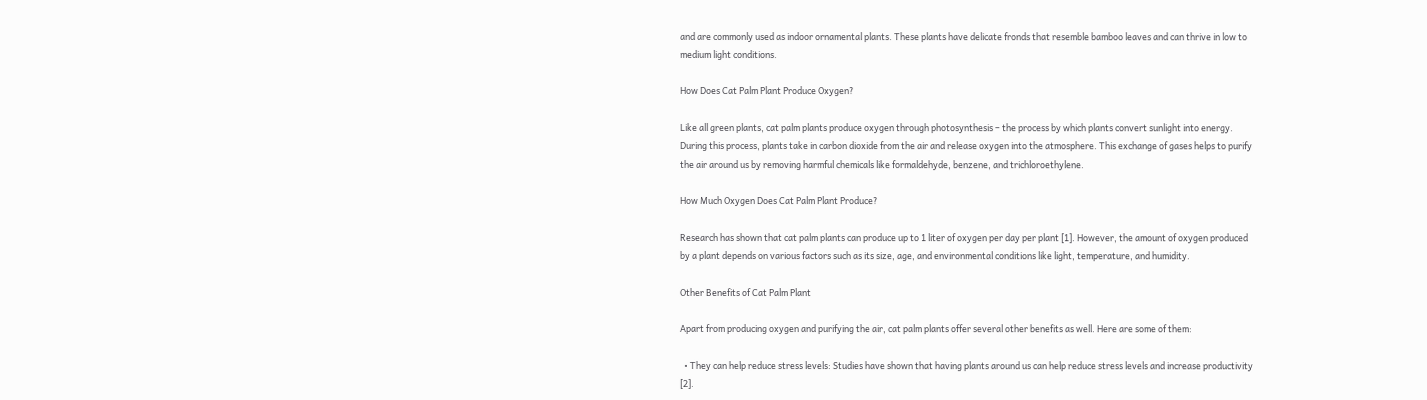and are commonly used as indoor ornamental plants. These plants have delicate fronds that resemble bamboo leaves and can thrive in low to medium light conditions.

How Does Cat Palm Plant Produce Oxygen?

Like all green plants, cat palm plants produce oxygen through photosynthesis – the process by which plants convert sunlight into energy. During this process, plants take in carbon dioxide from the air and release oxygen into the atmosphere. This exchange of gases helps to purify the air around us by removing harmful chemicals like formaldehyde, benzene, and trichloroethylene.

How Much Oxygen Does Cat Palm Plant Produce?

Research has shown that cat palm plants can produce up to 1 liter of oxygen per day per plant [1]. However, the amount of oxygen produced by a plant depends on various factors such as its size, age, and environmental conditions like light, temperature, and humidity.

Other Benefits of Cat Palm Plant

Apart from producing oxygen and purifying the air, cat palm plants offer several other benefits as well. Here are some of them:

  • They can help reduce stress levels: Studies have shown that having plants around us can help reduce stress levels and increase productivity [2].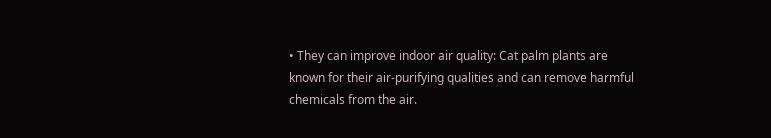• They can improve indoor air quality: Cat palm plants are known for their air-purifying qualities and can remove harmful chemicals from the air.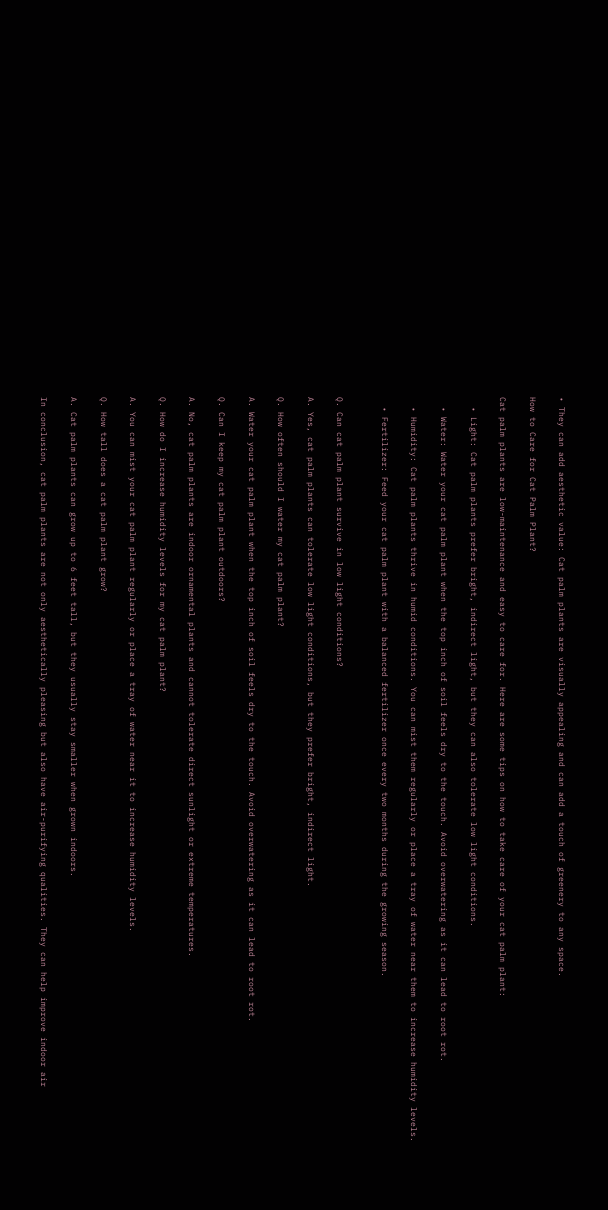• They can add aesthetic value: Cat palm plants are visually appealing and can add a touch of greenery to any space.

How to Care for Cat Palm Plant?

Cat palm plants are low-maintenance and easy to care for. Here are some tips on how to take care of your cat palm plant:

  • Light: Cat palm plants prefer bright, indirect light, but they can also tolerate low light conditions.

  • Water: Water your cat palm plant when the top inch of soil feels dry to the touch. Avoid overwatering as it can lead to root rot.

  • Humidity: Cat palm plants thrive in humid conditions. You can mist them regularly or place a tray of water near them to increase humidity levels.

  • Fertilizer: Feed your cat palm plant with a balanced fertilizer once every two months during the growing season.


Q. Can cat palm plant survive in low light conditions?

A. Yes, cat palm plants can tolerate low light conditions, but they prefer bright, indirect light.

Q. How often should I water my cat palm plant?

A. Water your cat palm plant when the top inch of soil feels dry to the touch. Avoid overwatering as it can lead to root rot.

Q. Can I keep my cat palm plant outdoors?

A. No, cat palm plants are indoor ornamental plants and cannot tolerate direct sunlight or extreme temperatures.

Q. How do I increase humidity levels for my cat palm plant?

A. You can mist your cat palm plant regularly or place a tray of water near it to increase humidity levels.

Q. How tall does a cat palm plant grow?

A. Cat palm plants can grow up to 6 feet tall, but they usually stay smaller when grown indoors.

In conclusion, cat palm plants are not only aesthetically pleasing but also have air-purifying qualities. They can help improve indoor air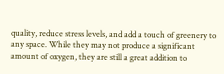quality, reduce stress levels, and add a touch of greenery to any space. While they may not produce a significant amount of oxygen, they are still a great addition to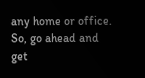any home or office. So, go ahead and get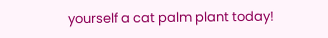yourself a cat palm plant today!